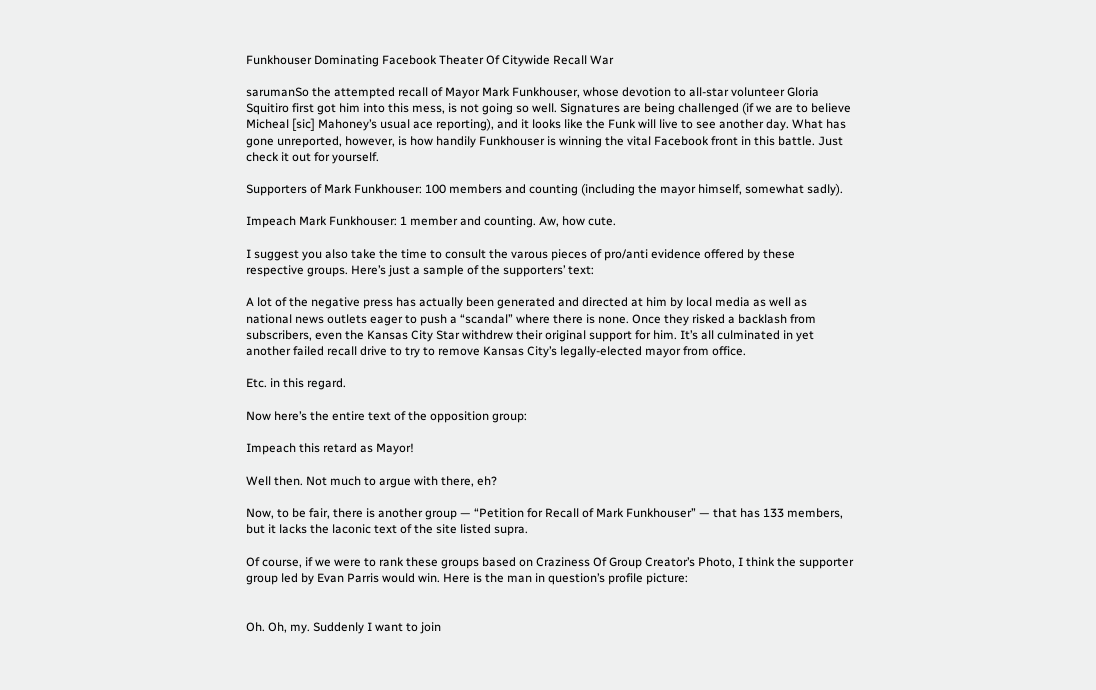Funkhouser Dominating Facebook Theater Of Citywide Recall War

sarumanSo the attempted recall of Mayor Mark Funkhouser, whose devotion to all-star volunteer Gloria Squitiro first got him into this mess, is not going so well. Signatures are being challenged (if we are to believe Micheal [sic] Mahoney’s usual ace reporting), and it looks like the Funk will live to see another day. What has gone unreported, however, is how handily Funkhouser is winning the vital Facebook front in this battle. Just check it out for yourself.

Supporters of Mark Funkhouser: 100 members and counting (including the mayor himself, somewhat sadly).

Impeach Mark Funkhouser: 1 member and counting. Aw, how cute.

I suggest you also take the time to consult the varous pieces of pro/anti evidence offered by these respective groups. Here’s just a sample of the supporters’ text:

A lot of the negative press has actually been generated and directed at him by local media as well as national news outlets eager to push a “scandal” where there is none. Once they risked a backlash from subscribers, even the Kansas City Star withdrew their original support for him. It’s all culminated in yet another failed recall drive to try to remove Kansas City’s legally-elected mayor from office.

Etc. in this regard.

Now here’s the entire text of the opposition group:

Impeach this retard as Mayor!

Well then. Not much to argue with there, eh?

Now, to be fair, there is another group — “Petition for Recall of Mark Funkhouser” — that has 133 members, but it lacks the laconic text of the site listed supra.

Of course, if we were to rank these groups based on Craziness Of Group Creator’s Photo, I think the supporter group led by Evan Parris would win. Here is the man in question’s profile picture:


Oh. Oh, my. Suddenly I want to join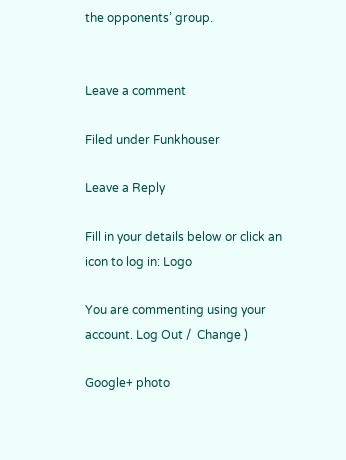the opponents’ group.


Leave a comment

Filed under Funkhouser

Leave a Reply

Fill in your details below or click an icon to log in: Logo

You are commenting using your account. Log Out /  Change )

Google+ photo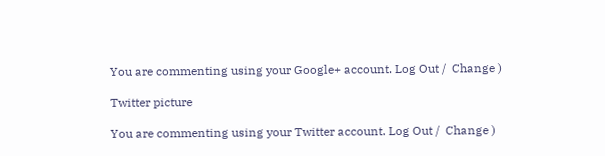You are commenting using your Google+ account. Log Out /  Change )

Twitter picture

You are commenting using your Twitter account. Log Out /  Change )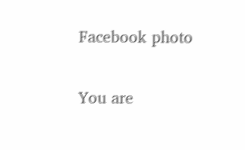Facebook photo

You are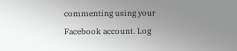commenting using your Facebook account. Log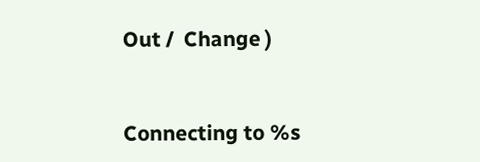Out /  Change )


Connecting to %s